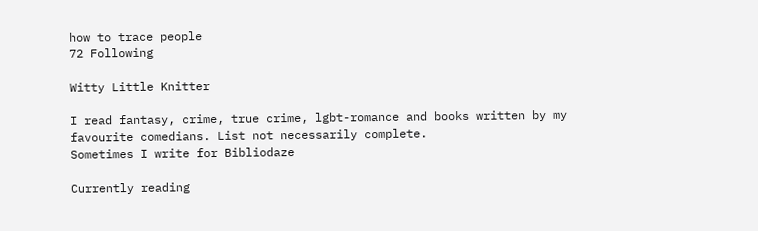how to trace people
72 Following

Witty Little Knitter

I read fantasy, crime, true crime, lgbt-romance and books written by my favourite comedians. List not necessarily complete.
Sometimes I write for Bibliodaze

Currently reading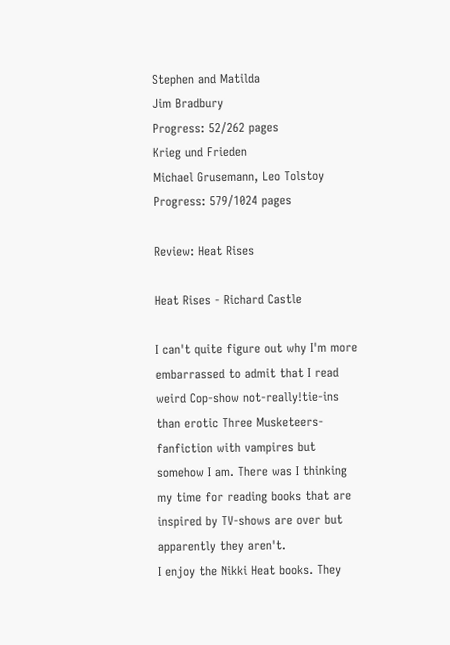Stephen and Matilda
Jim Bradbury
Progress: 52/262 pages
Krieg und Frieden
Michael Grusemann, Leo Tolstoy
Progress: 579/1024 pages

Review: Heat Rises

Heat Rises - Richard Castle

I can't quite figure out why I'm more embarrassed to admit that I read weird Cop-show not-really!tie-ins than erotic Three Musketeers-fanfiction with vampires but somehow I am. There was I thinking my time for reading books that are inspired by TV-shows are over but apparently they aren't.
I enjoy the Nikki Heat books. They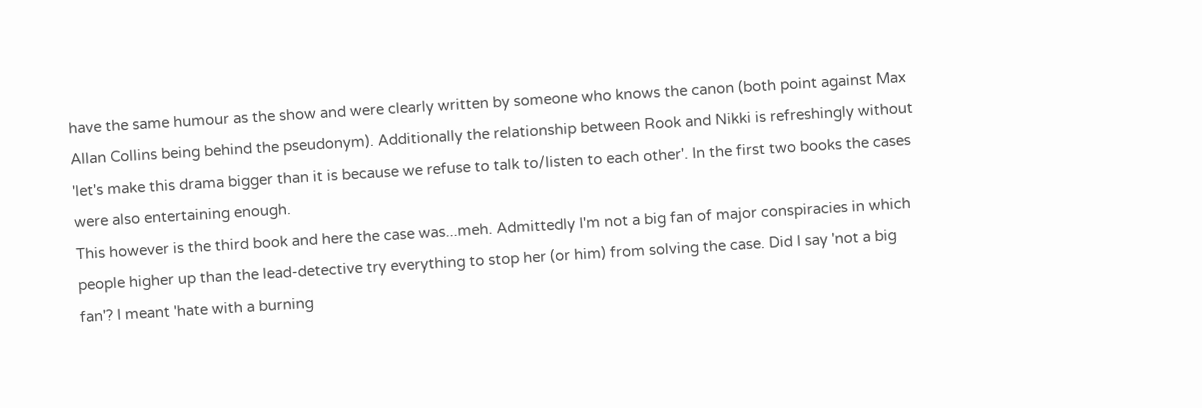have the same humour as the show and were clearly written by someone who knows the canon (both point against Max Allan Collins being behind the pseudonym). Additionally the relationship between Rook and Nikki is refreshingly without 'let's make this drama bigger than it is because we refuse to talk to/listen to each other'. In the first two books the cases were also entertaining enough.
This however is the third book and here the case was...meh. Admittedly I'm not a big fan of major conspiracies in which people higher up than the lead-detective try everything to stop her (or him) from solving the case. Did I say 'not a big fan'? I meant 'hate with a burning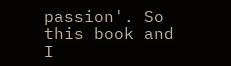passion'. So this book and I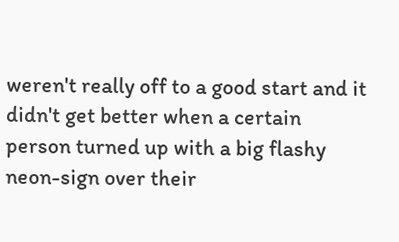weren't really off to a good start and it didn't get better when a certain person turned up with a big flashy neon-sign over their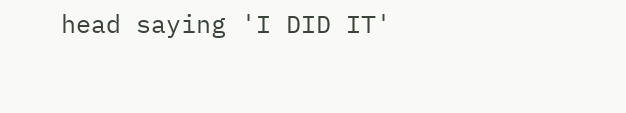head saying 'I DID IT'